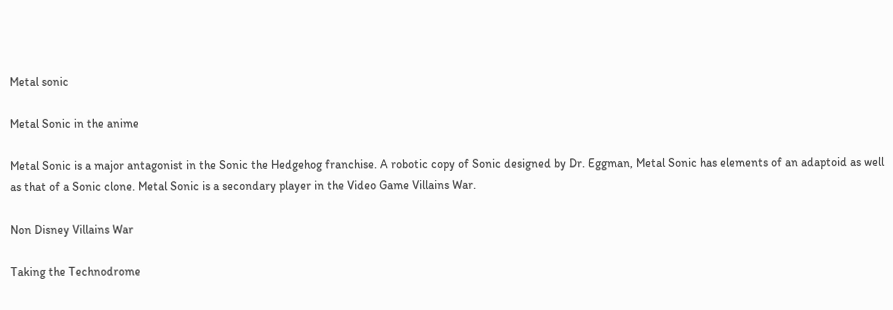Metal sonic

Metal Sonic in the anime

Metal Sonic is a major antagonist in the Sonic the Hedgehog franchise. A robotic copy of Sonic designed by Dr. Eggman, Metal Sonic has elements of an adaptoid as well as that of a Sonic clone. Metal Sonic is a secondary player in the Video Game Villains War.

Non Disney Villains War

Taking the Technodrome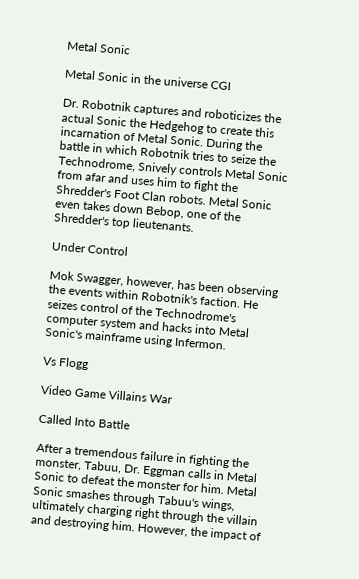Metal Sonic

Metal Sonic in the universe CGI

Dr. Robotnik captures and roboticizes the actual Sonic the Hedgehog to create this incarnation of Metal Sonic. During the battle in which Robotnik tries to seize the Technodrome, Snively controls Metal Sonic from afar and uses him to fight the Shredder's Foot Clan robots. Metal Sonic even takes down Bebop, one of the Shredder's top lieutenants.

Under Control

Mok Swagger, however, has been observing the events within Robotnik's faction. He seizes control of the Technodrome's computer system and hacks into Metal Sonic's mainframe using Infermon.

Vs Flogg

Video Game Villains War

Called Into Battle

After a tremendous failure in fighting the monster, Tabuu, Dr. Eggman calls in Metal Sonic to defeat the monster for him. Metal Sonic smashes through Tabuu's wings, ultimately charging right through the villain and destroying him. However, the impact of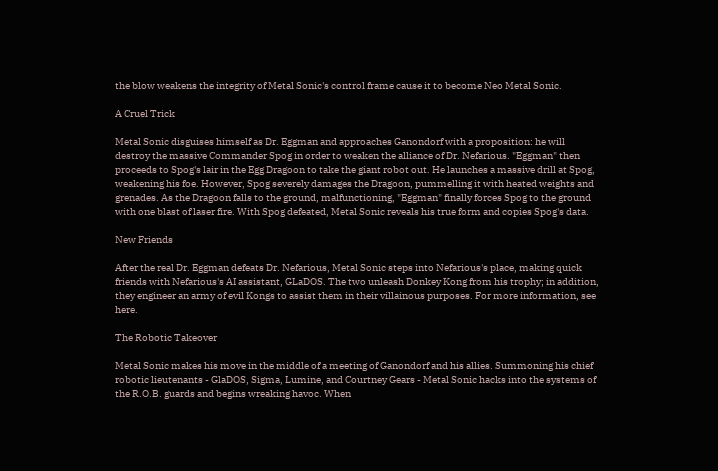the blow weakens the integrity of Metal Sonic's control frame cause it to become Neo Metal Sonic.

A Cruel Trick

Metal Sonic disguises himself as Dr. Eggman and approaches Ganondorf with a proposition: he will destroy the massive Commander Spog in order to weaken the alliance of Dr. Nefarious. "Eggman" then proceeds to Spog's lair in the Egg Dragoon to take the giant robot out. He launches a massive drill at Spog, weakening his foe. However, Spog severely damages the Dragoon, pummelling it with heated weights and grenades. As the Dragoon falls to the ground, malfunctioning, "Eggman" finally forces Spog to the ground with one blast of laser fire. With Spog defeated, Metal Sonic reveals his true form and copies Spog's data.

New Friends

After the real Dr. Eggman defeats Dr. Nefarious, Metal Sonic steps into Nefarious's place, making quick friends with Nefarious's AI assistant, GLaDOS. The two unleash Donkey Kong from his trophy; in addition, they engineer an army of evil Kongs to assist them in their villainous purposes. For more information, see here.

The Robotic Takeover

Metal Sonic makes his move in the middle of a meeting of Ganondorf and his allies. Summoning his chief robotic lieutenants - GlaDOS, Sigma, Lumine, and Courtney Gears - Metal Sonic hacks into the systems of the R.O.B. guards and begins wreaking havoc. When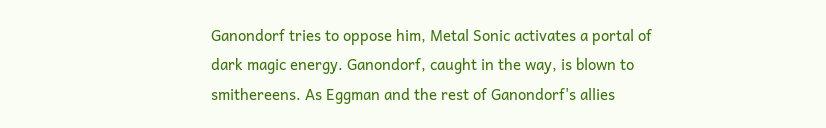Ganondorf tries to oppose him, Metal Sonic activates a portal of dark magic energy. Ganondorf, caught in the way, is blown to smithereens. As Eggman and the rest of Ganondorf's allies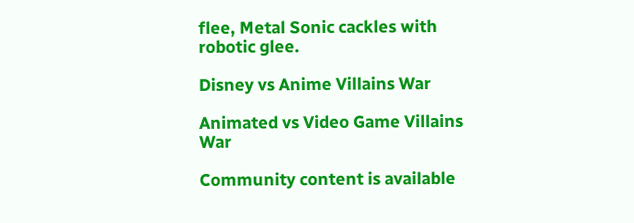flee, Metal Sonic cackles with robotic glee.

Disney vs Anime Villains War

Animated vs Video Game Villains War

Community content is available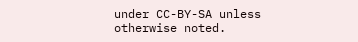under CC-BY-SA unless otherwise noted.